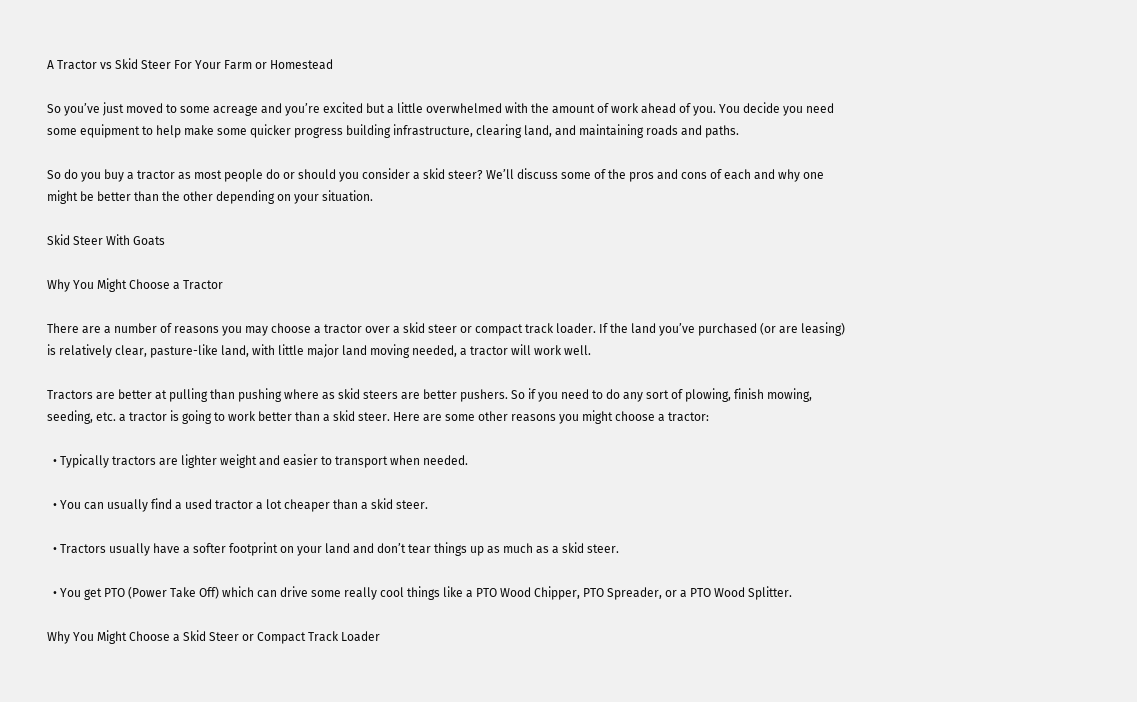A Tractor vs Skid Steer For Your Farm or Homestead

So you’ve just moved to some acreage and you’re excited but a little overwhelmed with the amount of work ahead of you. You decide you need some equipment to help make some quicker progress building infrastructure, clearing land, and maintaining roads and paths.

So do you buy a tractor as most people do or should you consider a skid steer? We’ll discuss some of the pros and cons of each and why one might be better than the other depending on your situation.

Skid Steer With Goats

Why You Might Choose a Tractor

There are a number of reasons you may choose a tractor over a skid steer or compact track loader. If the land you’ve purchased (or are leasing) is relatively clear, pasture-like land, with little major land moving needed, a tractor will work well.

Tractors are better at pulling than pushing where as skid steers are better pushers. So if you need to do any sort of plowing, finish mowing, seeding, etc. a tractor is going to work better than a skid steer. Here are some other reasons you might choose a tractor:

  • Typically tractors are lighter weight and easier to transport when needed.

  • You can usually find a used tractor a lot cheaper than a skid steer.

  • Tractors usually have a softer footprint on your land and don’t tear things up as much as a skid steer.

  • You get PTO (Power Take Off) which can drive some really cool things like a PTO Wood Chipper, PTO Spreader, or a PTO Wood Splitter.

Why You Might Choose a Skid Steer or Compact Track Loader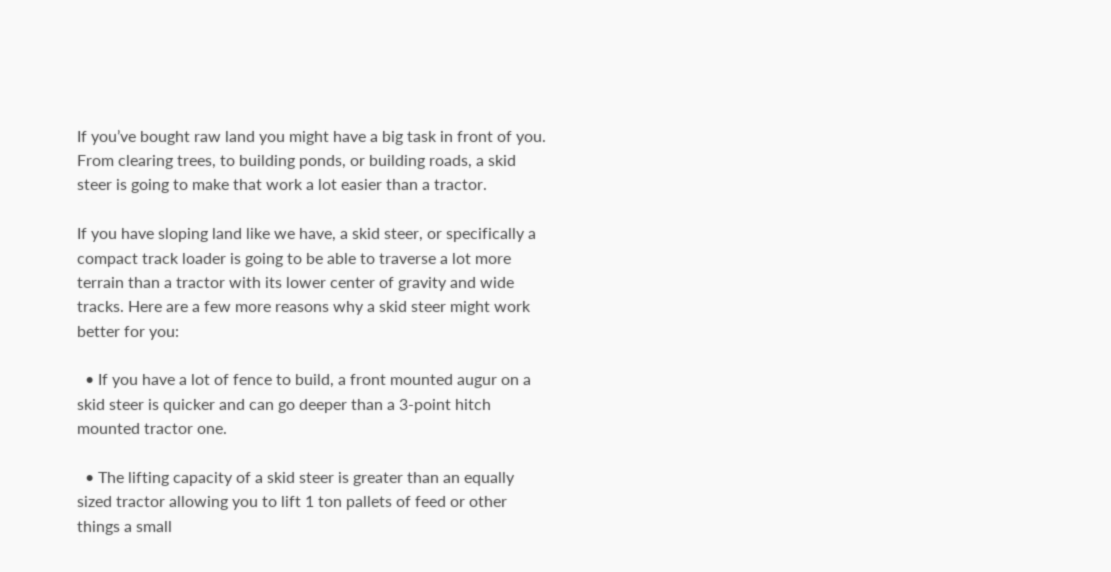If you’ve bought raw land you might have a big task in front of you. From clearing trees, to building ponds, or building roads, a skid steer is going to make that work a lot easier than a tractor.

If you have sloping land like we have, a skid steer, or specifically a compact track loader is going to be able to traverse a lot more terrain than a tractor with its lower center of gravity and wide tracks. Here are a few more reasons why a skid steer might work better for you:

  • If you have a lot of fence to build, a front mounted augur on a skid steer is quicker and can go deeper than a 3-point hitch mounted tractor one.

  • The lifting capacity of a skid steer is greater than an equally sized tractor allowing you to lift 1 ton pallets of feed or other things a small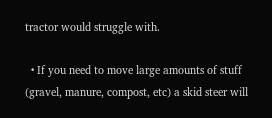tractor would struggle with.

  • If you need to move large amounts of stuff (gravel, manure, compost, etc) a skid steer will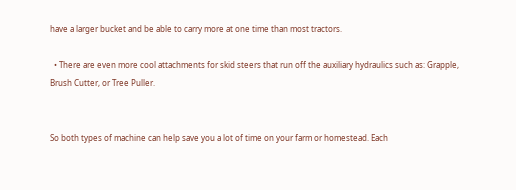have a larger bucket and be able to carry more at one time than most tractors.

  • There are even more cool attachments for skid steers that run off the auxiliary hydraulics such as: Grapple, Brush Cutter, or Tree Puller.


So both types of machine can help save you a lot of time on your farm or homestead. Each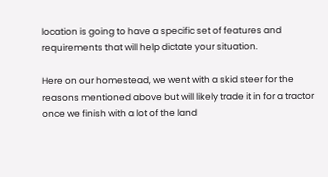location is going to have a specific set of features and requirements that will help dictate your situation.

Here on our homestead, we went with a skid steer for the reasons mentioned above but will likely trade it in for a tractor once we finish with a lot of the land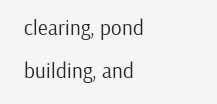clearing, pond building, and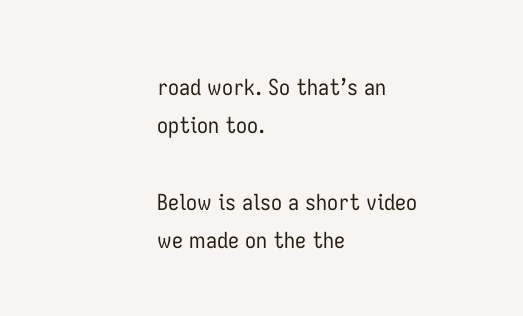road work. So that’s an option too.

Below is also a short video we made on the the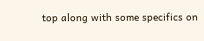top along with some specifics on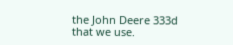the John Deere 333d that we use.